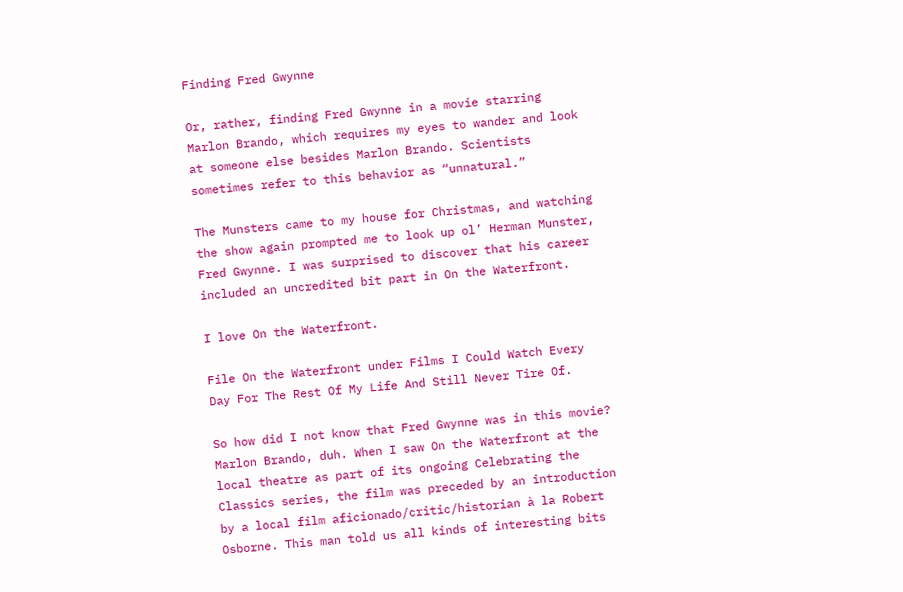Finding Fred Gwynne

Or, rather, finding Fred Gwynne in a movie starring Marlon Brando, which requires my eyes to wander and look at someone else besides Marlon Brando. Scientists sometimes refer to this behavior as “unnatural.”

The Munsters came to my house for Christmas, and watching the show again prompted me to look up ol’ Herman Munster, Fred Gwynne. I was surprised to discover that his career included an uncredited bit part in On the Waterfront.

I love On the Waterfront.

File On the Waterfront under Films I Could Watch Every Day For The Rest Of My Life And Still Never Tire Of.

So how did I not know that Fred Gwynne was in this movie? Marlon Brando, duh. When I saw On the Waterfront at the local theatre as part of its ongoing Celebrating the Classics series, the film was preceded by an introduction by a local film aficionado/critic/historian à la Robert Osborne. This man told us all kinds of interesting bits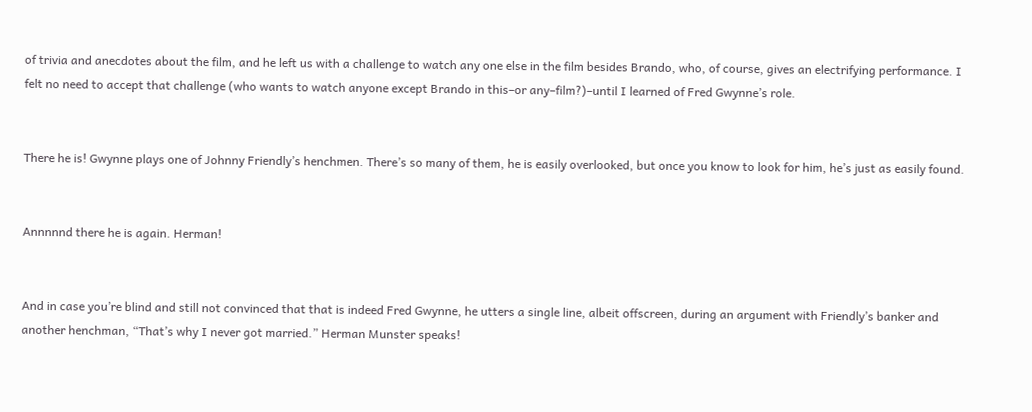of trivia and anecdotes about the film, and he left us with a challenge to watch any one else in the film besides Brando, who, of course, gives an electrifying performance. I felt no need to accept that challenge (who wants to watch anyone except Brando in this–or any–film?)–until I learned of Fred Gwynne’s role.


There he is! Gwynne plays one of Johnny Friendly’s henchmen. There’s so many of them, he is easily overlooked, but once you know to look for him, he’s just as easily found.


Annnnnd there he is again. Herman!


And in case you’re blind and still not convinced that that is indeed Fred Gwynne, he utters a single line, albeit offscreen, during an argument with Friendly’s banker and another henchman, “That’s why I never got married.” Herman Munster speaks!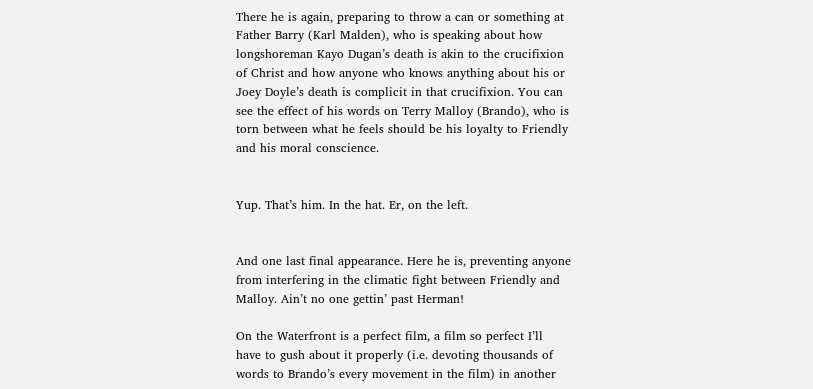There he is again, preparing to throw a can or something at Father Barry (Karl Malden), who is speaking about how longshoreman Kayo Dugan’s death is akin to the crucifixion of Christ and how anyone who knows anything about his or Joey Doyle’s death is complicit in that crucifixion. You can see the effect of his words on Terry Malloy (Brando), who is torn between what he feels should be his loyalty to Friendly and his moral conscience.


Yup. That’s him. In the hat. Er, on the left.


And one last final appearance. Here he is, preventing anyone from interfering in the climatic fight between Friendly and Malloy. Ain’t no one gettin’ past Herman!

On the Waterfront is a perfect film, a film so perfect I’ll have to gush about it properly (i.e. devoting thousands of words to Brando’s every movement in the film) in another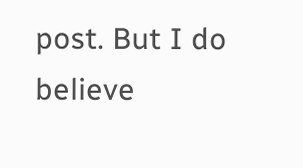post. But I do believe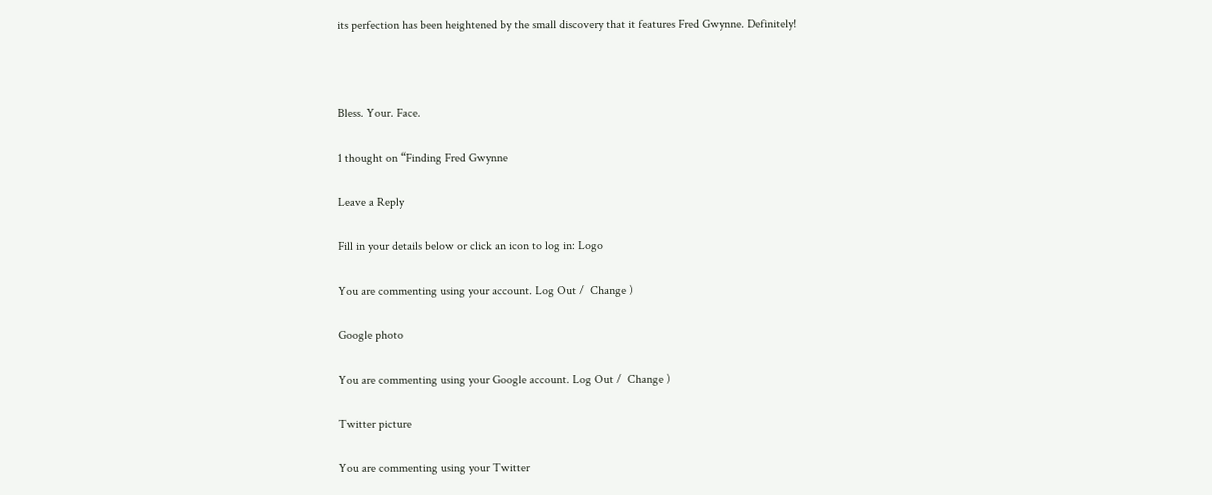its perfection has been heightened by the small discovery that it features Fred Gwynne. Definitely!



Bless. Your. Face.

1 thought on “Finding Fred Gwynne

Leave a Reply

Fill in your details below or click an icon to log in: Logo

You are commenting using your account. Log Out /  Change )

Google photo

You are commenting using your Google account. Log Out /  Change )

Twitter picture

You are commenting using your Twitter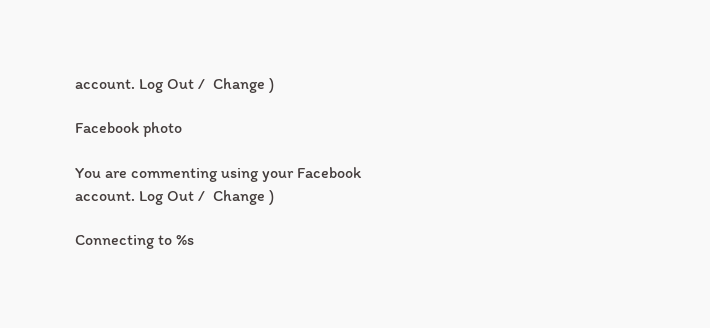account. Log Out /  Change )

Facebook photo

You are commenting using your Facebook account. Log Out /  Change )

Connecting to %s